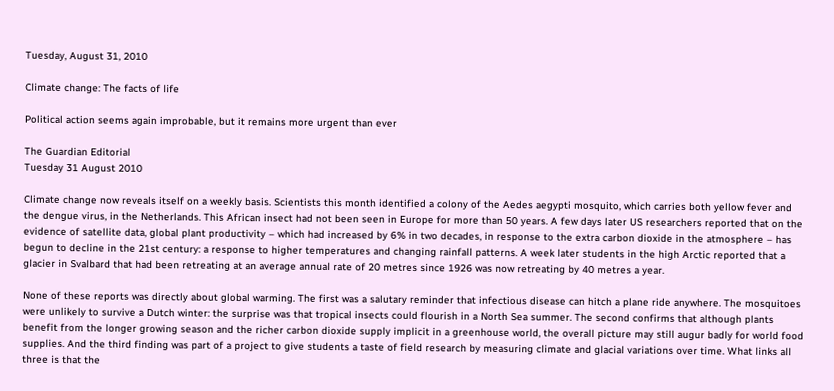Tuesday, August 31, 2010

Climate change: The facts of life

Political action seems again improbable, but it remains more urgent than ever

The Guardian Editorial
Tuesday 31 August 2010

Climate change now reveals itself on a weekly basis. Scientists this month identified a colony of the Aedes aegypti mosquito, which carries both yellow fever and the dengue virus, in the Netherlands. This African insect had not been seen in Europe for more than 50 years. A few days later US researchers reported that on the evidence of satellite data, global plant productivity – which had increased by 6% in two decades, in response to the extra carbon dioxide in the atmosphere – has begun to decline in the 21st century: a response to higher temperatures and changing rainfall patterns. A week later students in the high Arctic reported that a glacier in Svalbard that had been retreating at an average annual rate of 20 metres since 1926 was now retreating by 40 metres a year.

None of these reports was directly about global warming. The first was a salutary reminder that infectious disease can hitch a plane ride anywhere. The mosquitoes were unlikely to survive a Dutch winter: the surprise was that tropical insects could flourish in a North Sea summer. The second confirms that although plants benefit from the longer growing season and the richer carbon dioxide supply implicit in a greenhouse world, the overall picture may still augur badly for world food supplies. And the third finding was part of a project to give students a taste of field research by measuring climate and glacial variations over time. What links all three is that the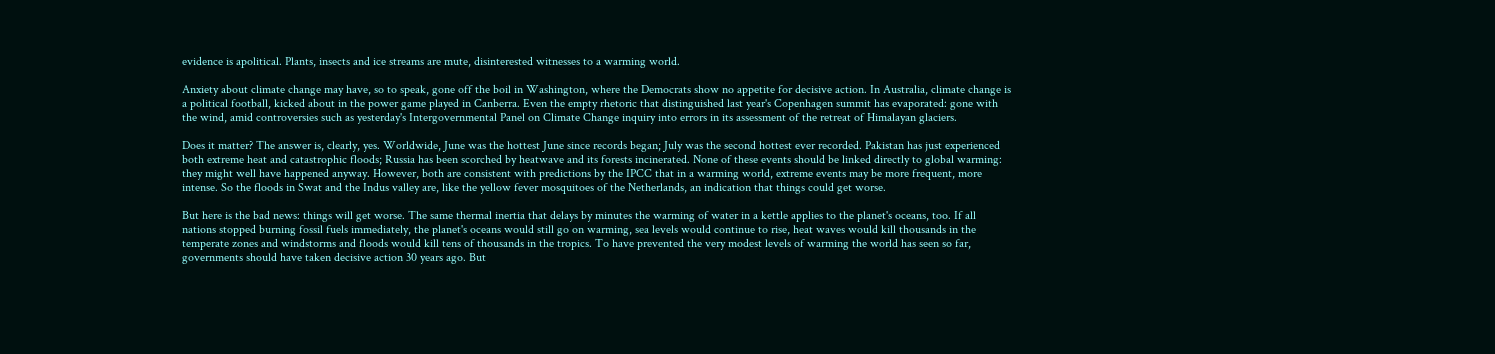evidence is apolitical. Plants, insects and ice streams are mute, disinterested witnesses to a warming world.

Anxiety about climate change may have, so to speak, gone off the boil in Washington, where the Democrats show no appetite for decisive action. In Australia, climate change is a political football, kicked about in the power game played in Canberra. Even the empty rhetoric that distinguished last year's Copenhagen summit has evaporated: gone with the wind, amid controversies such as yesterday's Intergovernmental Panel on Climate Change inquiry into errors in its assessment of the retreat of Himalayan glaciers.

Does it matter? The answer is, clearly, yes. Worldwide, June was the hottest June since records began; July was the second hottest ever recorded. Pakistan has just experienced both extreme heat and catastrophic floods; Russia has been scorched by heatwave and its forests incinerated. None of these events should be linked directly to global warming: they might well have happened anyway. However, both are consistent with predictions by the IPCC that in a warming world, extreme events may be more frequent, more intense. So the floods in Swat and the Indus valley are, like the yellow fever mosquitoes of the Netherlands, an indication that things could get worse.

But here is the bad news: things will get worse. The same thermal inertia that delays by minutes the warming of water in a kettle applies to the planet's oceans, too. If all nations stopped burning fossil fuels immediately, the planet's oceans would still go on warming, sea levels would continue to rise, heat waves would kill thousands in the temperate zones and windstorms and floods would kill tens of thousands in the tropics. To have prevented the very modest levels of warming the world has seen so far, governments should have taken decisive action 30 years ago. But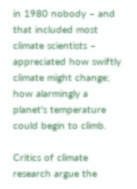in 1980 nobody – and that included most climate scientists – appreciated how swiftly climate might change; how alarmingly a planet's temperature could begin to climb.

Critics of climate research argue the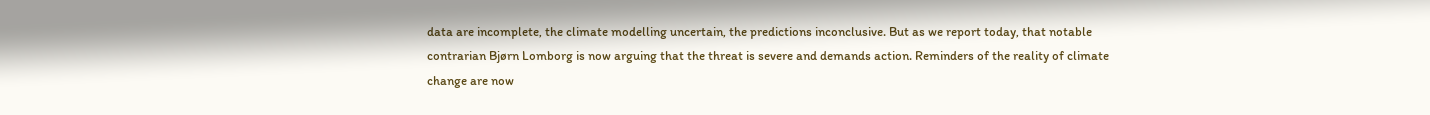data are incomplete, the climate modelling uncertain, the predictions inconclusive. But as we report today, that notable contrarian Bjørn Lomborg is now arguing that the threat is severe and demands action. Reminders of the reality of climate change are now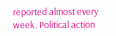reported almost every week. Political action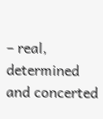– real, determined and concerted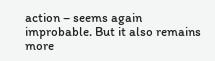action – seems again improbable. But it also remains more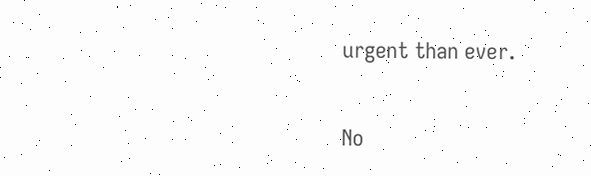urgent than ever.

No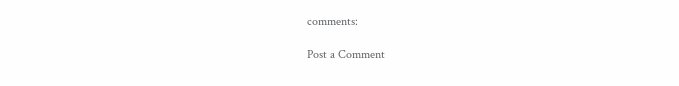comments:

Post a Comment